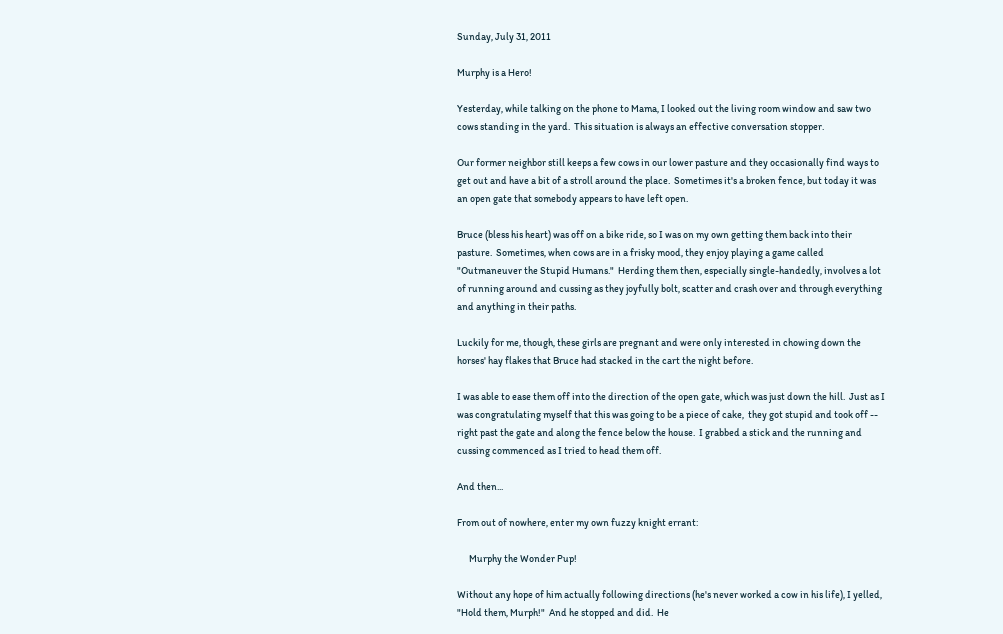Sunday, July 31, 2011

Murphy is a Hero!

Yesterday, while talking on the phone to Mama, I looked out the living room window and saw two cows standing in the yard.  This situation is always an effective conversation stopper.

Our former neighbor still keeps a few cows in our lower pasture and they occasionally find ways to get out and have a bit of a stroll around the place.  Sometimes it's a broken fence, but today it was an open gate that somebody appears to have left open.

Bruce (bless his heart) was off on a bike ride, so I was on my own getting them back into their pasture.  Sometimes, when cows are in a frisky mood, they enjoy playing a game called "Outmaneuver the Stupid Humans."  Herding them then, especially single-handedly, involves a lot of running around and cussing as they joyfully bolt, scatter and crash over and through everything and anything in their paths.

Luckily for me, though, these girls are pregnant and were only interested in chowing down the horses' hay flakes that Bruce had stacked in the cart the night before.

I was able to ease them off into the direction of the open gate, which was just down the hill.  Just as I was congratulating myself that this was going to be a piece of cake,  they got stupid and took off -- right past the gate and along the fence below the house.  I grabbed a stick and the running and cussing commenced as I tried to head them off.

And then...

From out of nowhere, enter my own fuzzy knight errant:

      Murphy the Wonder Pup!

Without any hope of him actually following directions (he's never worked a cow in his life), I yelled, "Hold them, Murph!"  And he stopped and did.  He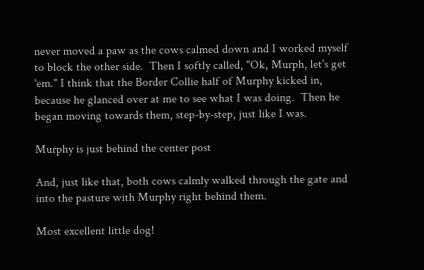never moved a paw as the cows calmed down and I worked myself to block the other side.  Then I softly called, "Ok, Murph, let's get 'em." I think that the Border Collie half of Murphy kicked in, because he glanced over at me to see what I was doing.  Then he began moving towards them, step-by-step, just like I was.

Murphy is just behind the center post

And, just like that, both cows calmly walked through the gate and into the pasture with Murphy right behind them.

Most excellent little dog!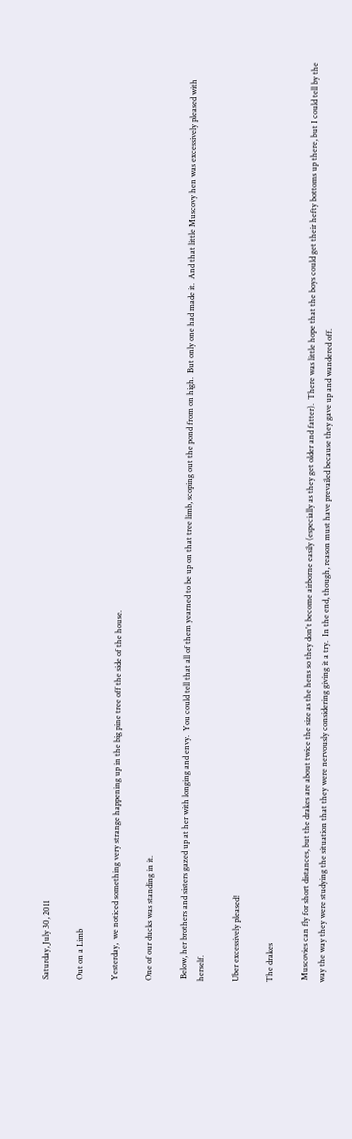Saturday, July 30, 2011

Out on a Limb

Yesterday,  we noticed something very strange happening up in the big pine tree off the side of the house.

One of our ducks was standing in it.

 Below, her brothers and sisters gazed up at her with longing and envy.  You could tell that all of them yearned to be up on that tree limb, scoping out the pond from on high.  But only one had made it.  And that little Muscovy hen was excessively pleased with herself.

Uber excessively pleased!

The drakes

 Muscovies can fly for short distances, but the drakes are about twice the size as the hens so they don't become airborne easily (especially as they get older and fatter).  There was little hope that the boys could get their hefty bottoms up there, but I could tell by the way the way they were studying the situation that they were nervously considering giving it a try.  In the end, though, reason must have prevailed because they gave up and wandered off.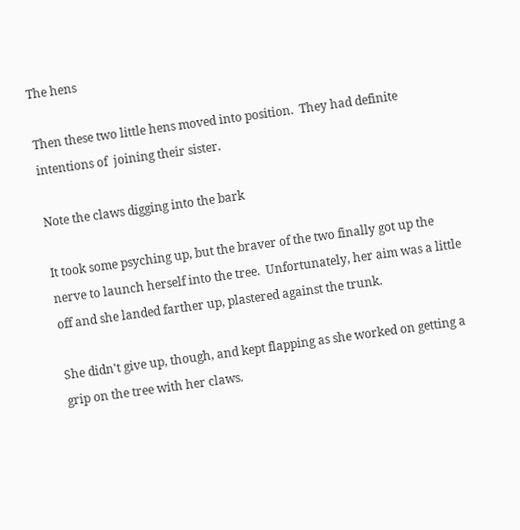The hens

Then these two little hens moved into position.  They had definite intentions of  joining their sister.

Note the claws digging into the bark

It took some psyching up, but the braver of the two finally got up the nerve to launch herself into the tree.  Unfortunately, her aim was a little off and she landed farther up, plastered against the trunk.

She didn't give up, though, and kept flapping as she worked on getting a grip on the tree with her claws.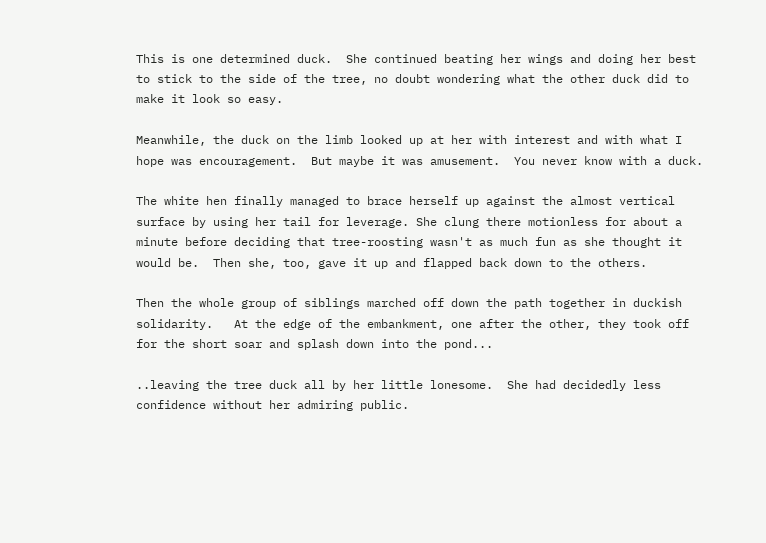This is one determined duck.  She continued beating her wings and doing her best to stick to the side of the tree, no doubt wondering what the other duck did to make it look so easy.

Meanwhile, the duck on the limb looked up at her with interest and with what I hope was encouragement.  But maybe it was amusement.  You never know with a duck.

The white hen finally managed to brace herself up against the almost vertical surface by using her tail for leverage. She clung there motionless for about a minute before deciding that tree-roosting wasn't as much fun as she thought it would be.  Then she, too, gave it up and flapped back down to the others.

Then the whole group of siblings marched off down the path together in duckish solidarity.   At the edge of the embankment, one after the other, they took off for the short soar and splash down into the pond...

..leaving the tree duck all by her little lonesome.  She had decidedly less confidence without her admiring public.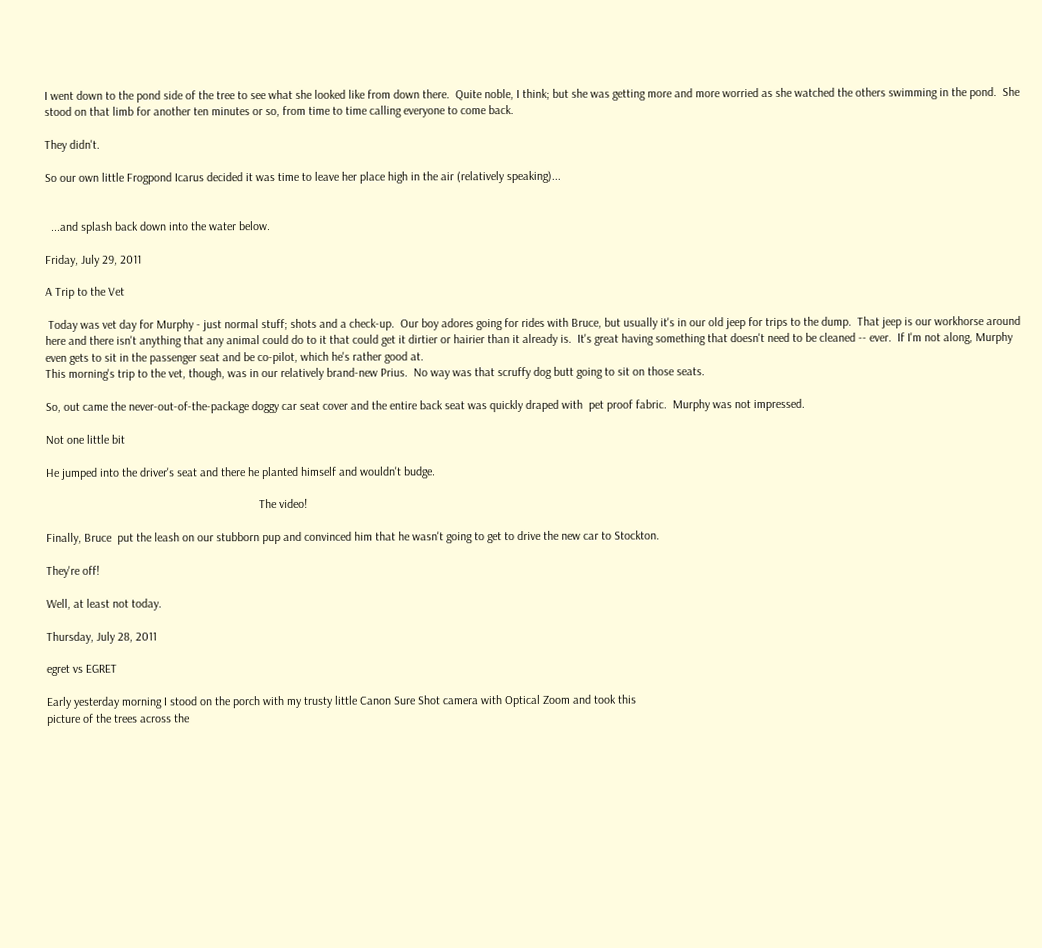I went down to the pond side of the tree to see what she looked like from down there.  Quite noble, I think; but she was getting more and more worried as she watched the others swimming in the pond.  She stood on that limb for another ten minutes or so, from time to time calling everyone to come back.

They didn't.

So our own little Frogpond Icarus decided it was time to leave her place high in the air (relatively speaking)...


  ...and splash back down into the water below.

Friday, July 29, 2011

A Trip to the Vet

 Today was vet day for Murphy - just normal stuff; shots and a check-up.  Our boy adores going for rides with Bruce, but usually it's in our old jeep for trips to the dump.  That jeep is our workhorse around here and there isn't anything that any animal could do to it that could get it dirtier or hairier than it already is.  It's great having something that doesn't need to be cleaned -- ever.  If I'm not along, Murphy even gets to sit in the passenger seat and be co-pilot, which he's rather good at.
This morning's trip to the vet, though, was in our relatively brand-new Prius.  No way was that scruffy dog butt going to sit on those seats.

So, out came the never-out-of-the-package doggy car seat cover and the entire back seat was quickly draped with  pet proof fabric.  Murphy was not impressed.

Not one little bit

He jumped into the driver's seat and there he planted himself and wouldn't budge.

                                                                       The video!

Finally, Bruce  put the leash on our stubborn pup and convinced him that he wasn't going to get to drive the new car to Stockton.

They're off!

Well, at least not today.

Thursday, July 28, 2011

egret vs EGRET

Early yesterday morning I stood on the porch with my trusty little Canon Sure Shot camera with Optical Zoom and took this
picture of the trees across the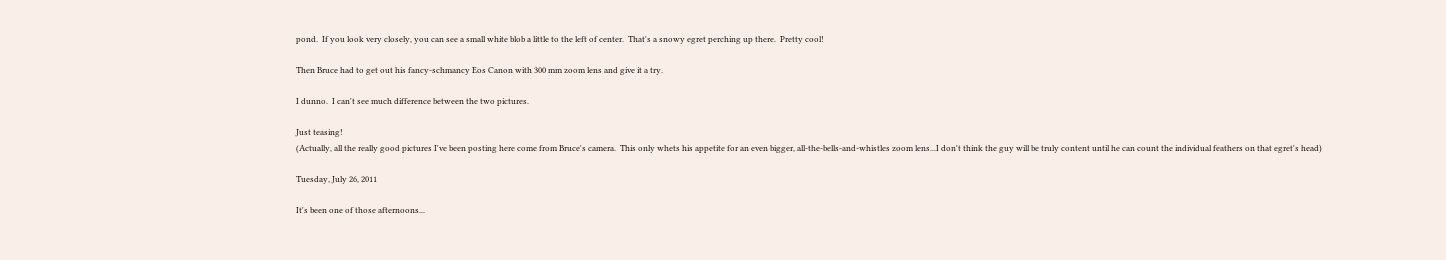pond.  If you look very closely, you can see a small white blob a little to the left of center.  That's a snowy egret perching up there.  Pretty cool!

Then Bruce had to get out his fancy-schmancy Eos Canon with 300 mm zoom lens and give it a try.

I dunno.  I can't see much difference between the two pictures.

Just teasing!
(Actually, all the really good pictures I've been posting here come from Bruce's camera.  This only whets his appetite for an even bigger, all-the-bells-and-whistles zoom lens...I don't think the guy will be truly content until he can count the individual feathers on that egret's head)

Tuesday, July 26, 2011

It's been one of those afternoons...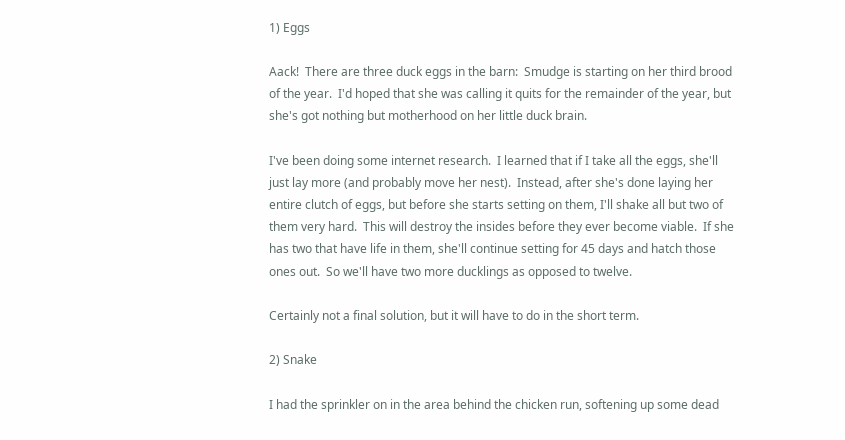1) Eggs

Aack!  There are three duck eggs in the barn:  Smudge is starting on her third brood of the year.  I'd hoped that she was calling it quits for the remainder of the year, but she's got nothing but motherhood on her little duck brain.

I've been doing some internet research.  I learned that if I take all the eggs, she'll just lay more (and probably move her nest).  Instead, after she's done laying her entire clutch of eggs, but before she starts setting on them, I'll shake all but two of them very hard.  This will destroy the insides before they ever become viable.  If she has two that have life in them, she'll continue setting for 45 days and hatch those ones out.  So we'll have two more ducklings as opposed to twelve.

Certainly not a final solution, but it will have to do in the short term.

2) Snake

I had the sprinkler on in the area behind the chicken run, softening up some dead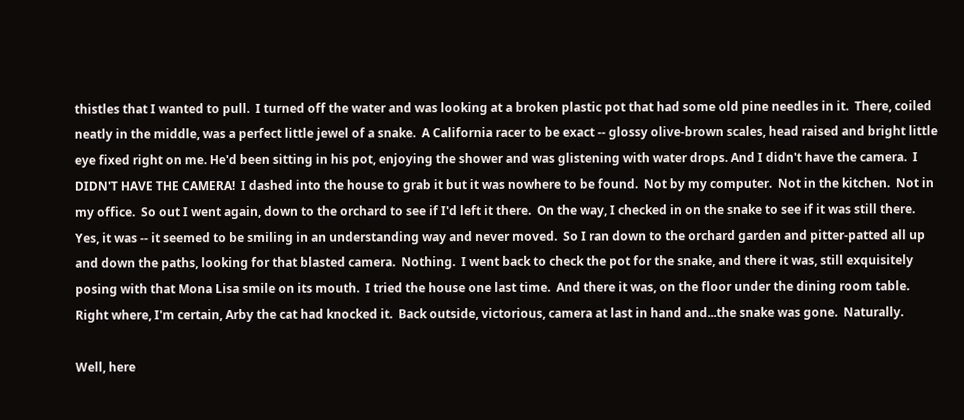thistles that I wanted to pull.  I turned off the water and was looking at a broken plastic pot that had some old pine needles in it.  There, coiled neatly in the middle, was a perfect little jewel of a snake.  A California racer to be exact -- glossy olive-brown scales, head raised and bright little eye fixed right on me. He'd been sitting in his pot, enjoying the shower and was glistening with water drops. And I didn't have the camera.  I DIDN'T HAVE THE CAMERA!  I dashed into the house to grab it but it was nowhere to be found.  Not by my computer.  Not in the kitchen.  Not in my office.  So out I went again, down to the orchard to see if I'd left it there.  On the way, I checked in on the snake to see if it was still there.  Yes, it was -- it seemed to be smiling in an understanding way and never moved.  So I ran down to the orchard garden and pitter-patted all up and down the paths, looking for that blasted camera.  Nothing.  I went back to check the pot for the snake, and there it was, still exquisitely posing with that Mona Lisa smile on its mouth.  I tried the house one last time.  And there it was, on the floor under the dining room table.  Right where, I'm certain, Arby the cat had knocked it.  Back outside, victorious, camera at last in hand and...the snake was gone.  Naturally.

Well, here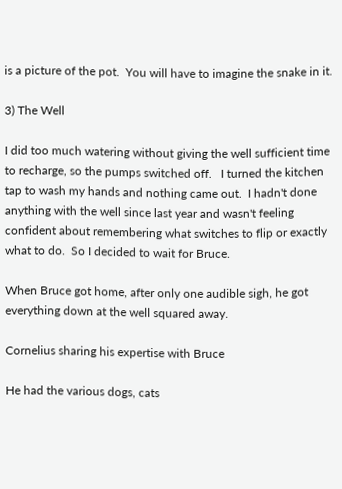is a picture of the pot.  You will have to imagine the snake in it.

3) The Well

I did too much watering without giving the well sufficient time to recharge, so the pumps switched off.   I turned the kitchen tap to wash my hands and nothing came out.  I hadn't done anything with the well since last year and wasn't feeling confident about remembering what switches to flip or exactly what to do.  So I decided to wait for Bruce.

When Bruce got home, after only one audible sigh, he got everything down at the well squared away.

Cornelius sharing his expertise with Bruce

He had the various dogs, cats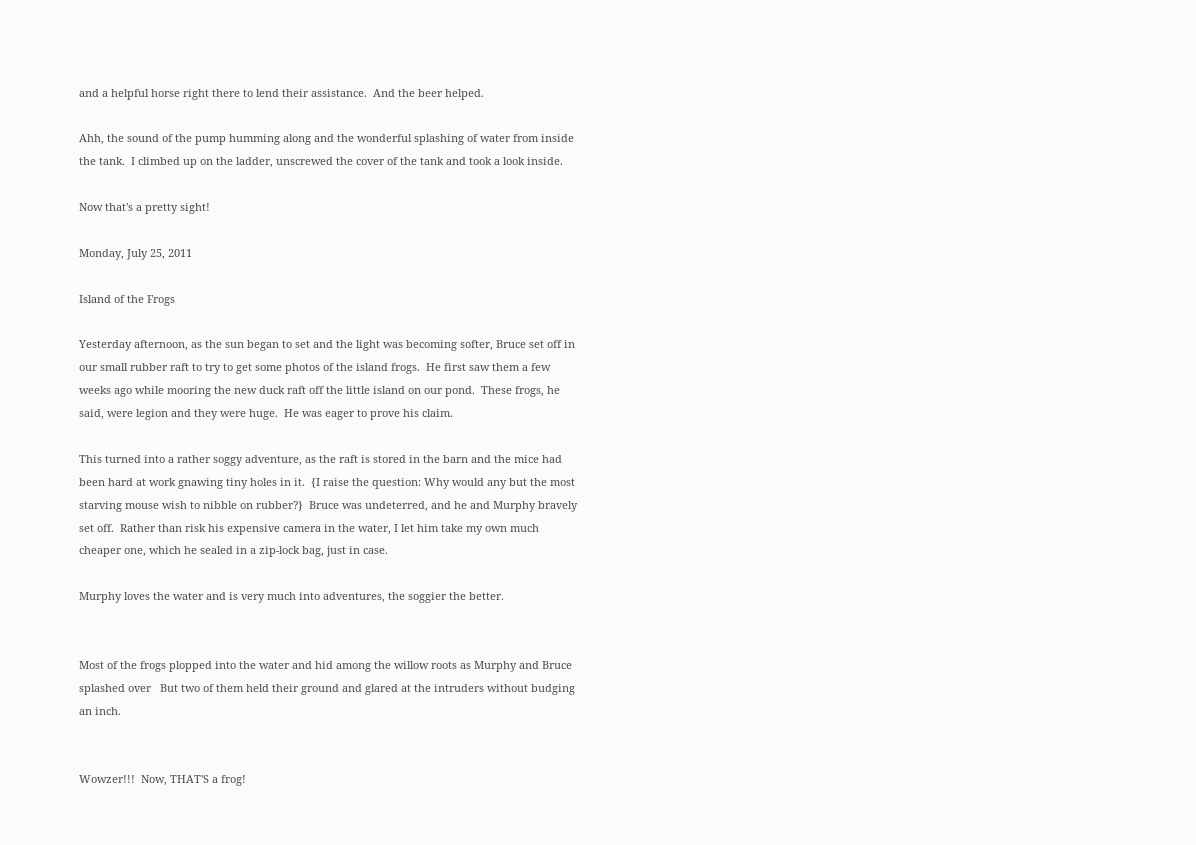and a helpful horse right there to lend their assistance.  And the beer helped.

Ahh, the sound of the pump humming along and the wonderful splashing of water from inside the tank.  I climbed up on the ladder, unscrewed the cover of the tank and took a look inside.

Now that's a pretty sight!

Monday, July 25, 2011

Island of the Frogs

Yesterday afternoon, as the sun began to set and the light was becoming softer, Bruce set off in our small rubber raft to try to get some photos of the island frogs.  He first saw them a few weeks ago while mooring the new duck raft off the little island on our pond.  These frogs, he said, were legion and they were huge.  He was eager to prove his claim.

This turned into a rather soggy adventure, as the raft is stored in the barn and the mice had been hard at work gnawing tiny holes in it.  {I raise the question: Why would any but the most starving mouse wish to nibble on rubber?}  Bruce was undeterred, and he and Murphy bravely set off.  Rather than risk his expensive camera in the water, I let him take my own much cheaper one, which he sealed in a zip-lock bag, just in case.

Murphy loves the water and is very much into adventures, the soggier the better.


Most of the frogs plopped into the water and hid among the willow roots as Murphy and Bruce splashed over   But two of them held their ground and glared at the intruders without budging an inch.


Wowzer!!!  Now, THAT'S a frog!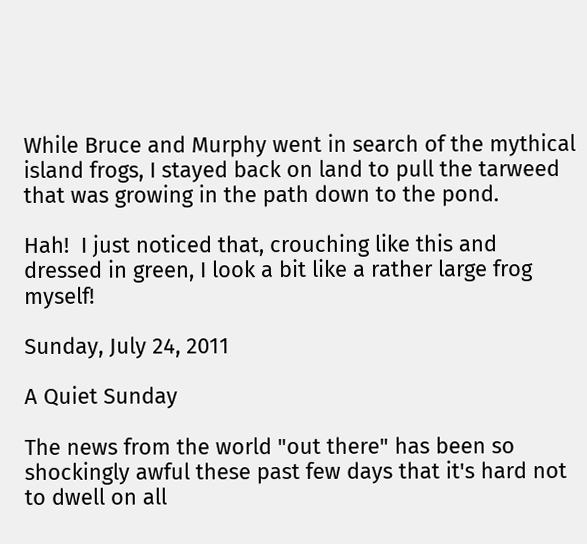While Bruce and Murphy went in search of the mythical island frogs, I stayed back on land to pull the tarweed that was growing in the path down to the pond.

Hah!  I just noticed that, crouching like this and dressed in green, I look a bit like a rather large frog myself!

Sunday, July 24, 2011

A Quiet Sunday

The news from the world "out there" has been so shockingly awful these past few days that it's hard not to dwell on all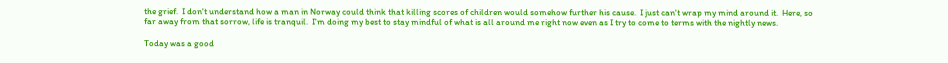the grief.  I don't understand how a man in Norway could think that killing scores of children would somehow further his cause.  I just can't wrap my mind around it.  Here, so far away from that sorrow, life is tranquil.  I'm doing my best to stay mindful of what is all around me right now even as I try to come to terms with the nightly news.

Today was a good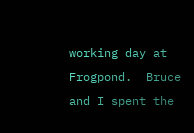working day at Frogpond.  Bruce and I spent the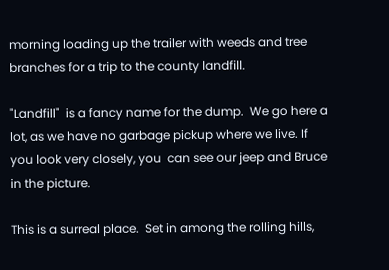morning loading up the trailer with weeds and tree branches for a trip to the county landfill.

"Landfill"  is a fancy name for the dump.  We go here a lot, as we have no garbage pickup where we live. If you look very closely, you  can see our jeep and Bruce in the picture.

This is a surreal place.  Set in among the rolling hills,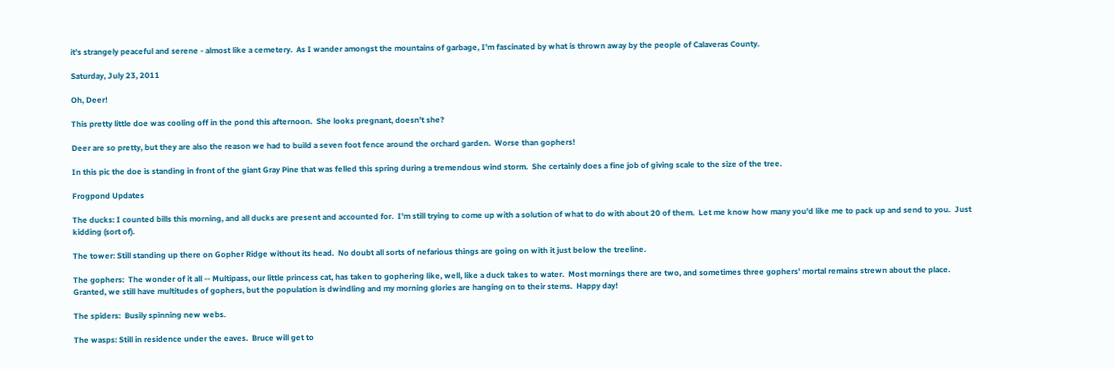it's strangely peaceful and serene - almost like a cemetery.  As I wander amongst the mountains of garbage, I'm fascinated by what is thrown away by the people of Calaveras County.

Saturday, July 23, 2011

Oh, Deer!

This pretty little doe was cooling off in the pond this afternoon.  She looks pregnant, doesn't she?

Deer are so pretty, but they are also the reason we had to build a seven foot fence around the orchard garden.  Worse than gophers!

In this pic the doe is standing in front of the giant Gray Pine that was felled this spring during a tremendous wind storm.  She certainly does a fine job of giving scale to the size of the tree.

Frogpond Updates

The ducks: I counted bills this morning, and all ducks are present and accounted for.  I'm still trying to come up with a solution of what to do with about 20 of them.  Let me know how many you'd like me to pack up and send to you.  Just kidding (sort of).

The tower: Still standing up there on Gopher Ridge without its head.  No doubt all sorts of nefarious things are going on with it just below the treeline.

The gophers:  The wonder of it all -- Multipass, our little princess cat, has taken to gophering like, well, like a duck takes to water.  Most mornings there are two, and sometimes three gophers' mortal remains strewn about the place.  Granted, we still have multitudes of gophers, but the population is dwindling and my morning glories are hanging on to their stems.  Happy day!

The spiders:  Busily spinning new webs.

The wasps: Still in residence under the eaves.  Bruce will get to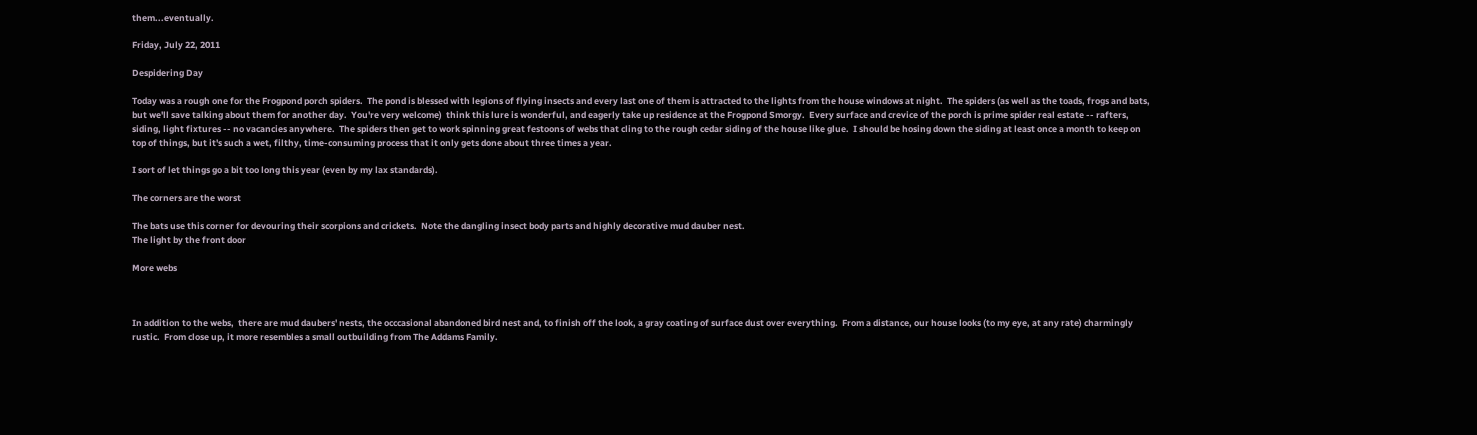them...eventually.

Friday, July 22, 2011

Despidering Day

Today was a rough one for the Frogpond porch spiders.  The pond is blessed with legions of flying insects and every last one of them is attracted to the lights from the house windows at night.  The spiders (as well as the toads, frogs and bats, but we'll save talking about them for another day.  You're very welcome)  think this lure is wonderful, and eagerly take up residence at the Frogpond Smorgy.  Every surface and crevice of the porch is prime spider real estate -- rafters, siding, light fixtures -- no vacancies anywhere.  The spiders then get to work spinning great festoons of webs that cling to the rough cedar siding of the house like glue.  I should be hosing down the siding at least once a month to keep on top of things, but it's such a wet, filthy, time-consuming process that it only gets done about three times a year.

I sort of let things go a bit too long this year (even by my lax standards).

The corners are the worst

The bats use this corner for devouring their scorpions and crickets.  Note the dangling insect body parts and highly decorative mud dauber nest.
The light by the front door

More webs



In addition to the webs,  there are mud daubers' nests, the occcasional abandoned bird nest and, to finish off the look, a gray coating of surface dust over everything.  From a distance, our house looks (to my eye, at any rate) charmingly rustic.  From close up, it more resembles a small outbuilding from The Addams Family.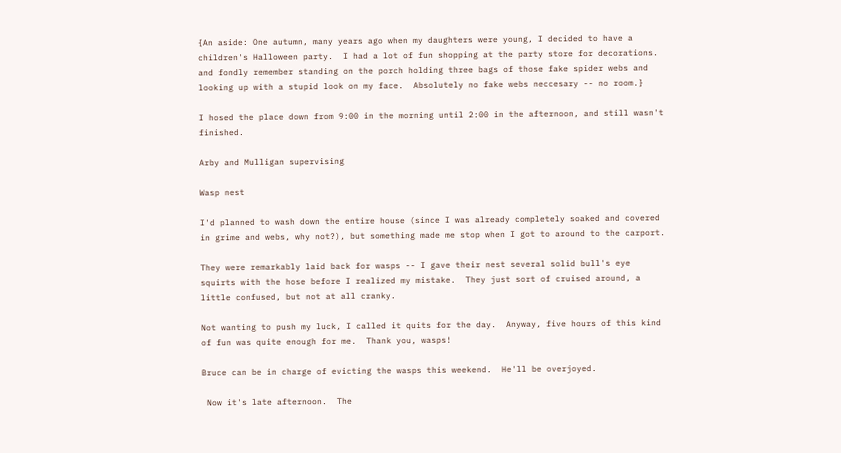{An aside: One autumn, many years ago when my daughters were young, I decided to have a children's Halloween party.  I had a lot of fun shopping at the party store for decorations. and fondly remember standing on the porch holding three bags of those fake spider webs and looking up with a stupid look on my face.  Absolutely no fake webs neccesary -- no room.}

I hosed the place down from 9:00 in the morning until 2:00 in the afternoon, and still wasn't finished.

Arby and Mulligan supervising

Wasp nest

I'd planned to wash down the entire house (since I was already completely soaked and covered in grime and webs, why not?), but something made me stop when I got to around to the carport.

They were remarkably laid back for wasps -- I gave their nest several solid bull's eye squirts with the hose before I realized my mistake.  They just sort of cruised around, a little confused, but not at all cranky.

Not wanting to push my luck, I called it quits for the day.  Anyway, five hours of this kind of fun was quite enough for me.  Thank you, wasps!

Bruce can be in charge of evicting the wasps this weekend.  He'll be overjoyed.

 Now it's late afternoon.  The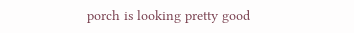porch is looking pretty good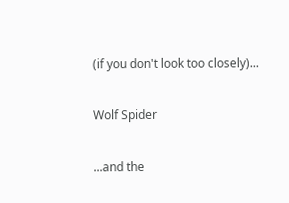(if you don't look too closely)...

Wolf Spider

...and the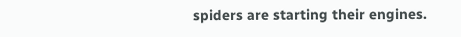spiders are starting their engines.